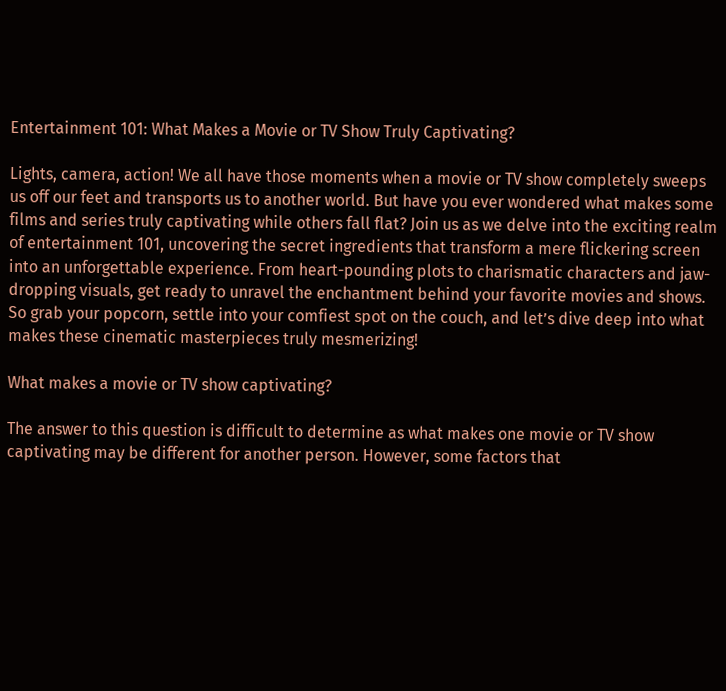Entertainment 101: What Makes a Movie or TV Show Truly Captivating?

Lights, camera, action! We all have those moments when a movie or TV show completely sweeps us off our feet and transports us to another world. But have you ever wondered what makes some films and series truly captivating while others fall flat? Join us as we delve into the exciting realm of entertainment 101, uncovering the secret ingredients that transform a mere flickering screen into an unforgettable experience. From heart-pounding plots to charismatic characters and jaw-dropping visuals, get ready to unravel the enchantment behind your favorite movies and shows. So grab your popcorn, settle into your comfiest spot on the couch, and let’s dive deep into what makes these cinematic masterpieces truly mesmerizing!

What makes a movie or TV show captivating?

The answer to this question is difficult to determine as what makes one movie or TV show captivating may be different for another person. However, some factors that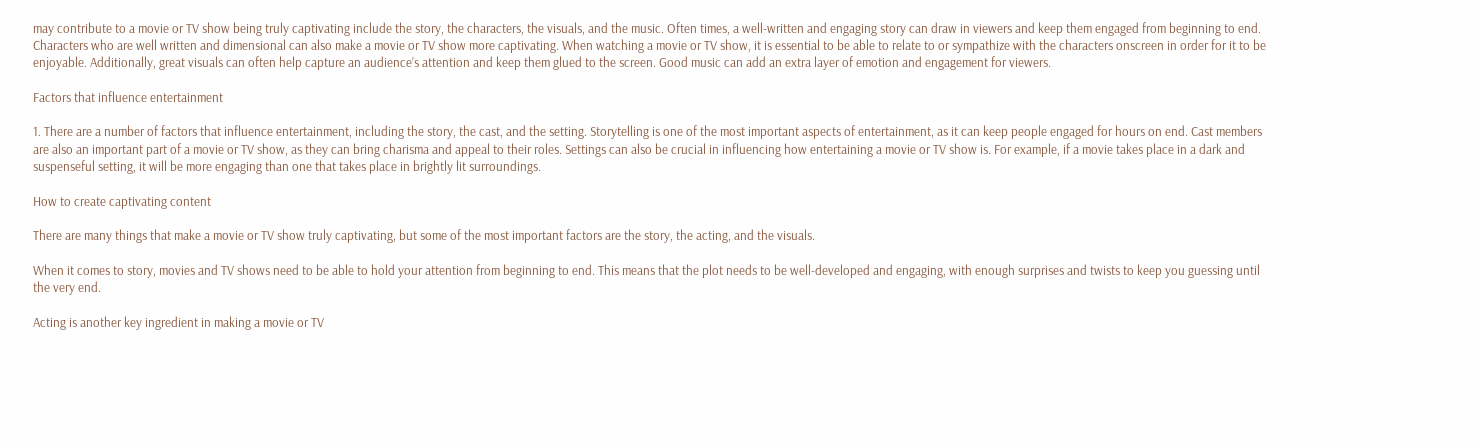may contribute to a movie or TV show being truly captivating include the story, the characters, the visuals, and the music. Often times, a well-written and engaging story can draw in viewers and keep them engaged from beginning to end. Characters who are well written and dimensional can also make a movie or TV show more captivating. When watching a movie or TV show, it is essential to be able to relate to or sympathize with the characters onscreen in order for it to be enjoyable. Additionally, great visuals can often help capture an audience’s attention and keep them glued to the screen. Good music can add an extra layer of emotion and engagement for viewers.

Factors that influence entertainment

1. There are a number of factors that influence entertainment, including the story, the cast, and the setting. Storytelling is one of the most important aspects of entertainment, as it can keep people engaged for hours on end. Cast members are also an important part of a movie or TV show, as they can bring charisma and appeal to their roles. Settings can also be crucial in influencing how entertaining a movie or TV show is. For example, if a movie takes place in a dark and suspenseful setting, it will be more engaging than one that takes place in brightly lit surroundings.

How to create captivating content

There are many things that make a movie or TV show truly captivating, but some of the most important factors are the story, the acting, and the visuals.

When it comes to story, movies and TV shows need to be able to hold your attention from beginning to end. This means that the plot needs to be well-developed and engaging, with enough surprises and twists to keep you guessing until the very end.

Acting is another key ingredient in making a movie or TV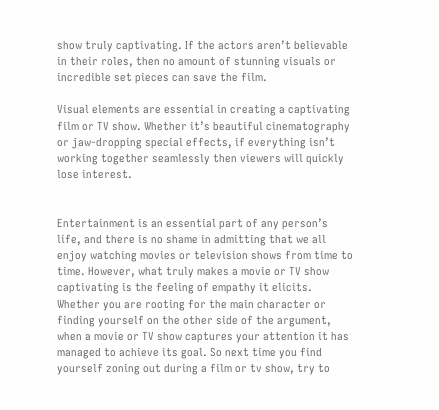show truly captivating. If the actors aren’t believable in their roles, then no amount of stunning visuals or incredible set pieces can save the film.

Visual elements are essential in creating a captivating film or TV show. Whether it’s beautiful cinematography or jaw-dropping special effects, if everything isn’t working together seamlessly then viewers will quickly lose interest.


Entertainment is an essential part of any person’s life, and there is no shame in admitting that we all enjoy watching movies or television shows from time to time. However, what truly makes a movie or TV show captivating is the feeling of empathy it elicits. Whether you are rooting for the main character or finding yourself on the other side of the argument, when a movie or TV show captures your attention it has managed to achieve its goal. So next time you find yourself zoning out during a film or tv show, try to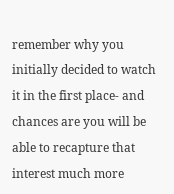remember why you initially decided to watch it in the first place- and chances are you will be able to recapture that interest much more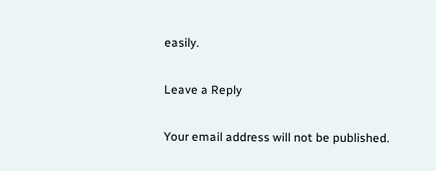easily.

Leave a Reply

Your email address will not be published.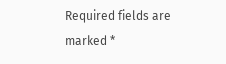Required fields are marked *